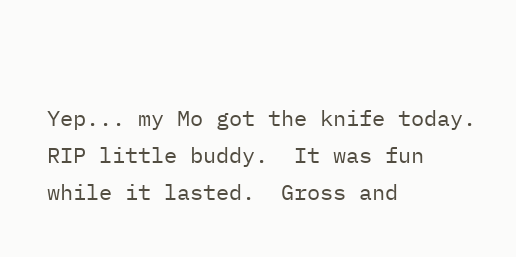Yep... my Mo got the knife today.  RIP little buddy.  It was fun while it lasted.  Gross and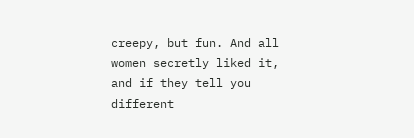creepy, but fun. And all women secretly liked it, and if they tell you different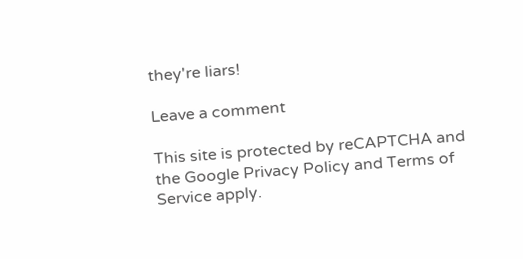they're liars!

Leave a comment

This site is protected by reCAPTCHA and the Google Privacy Policy and Terms of Service apply.